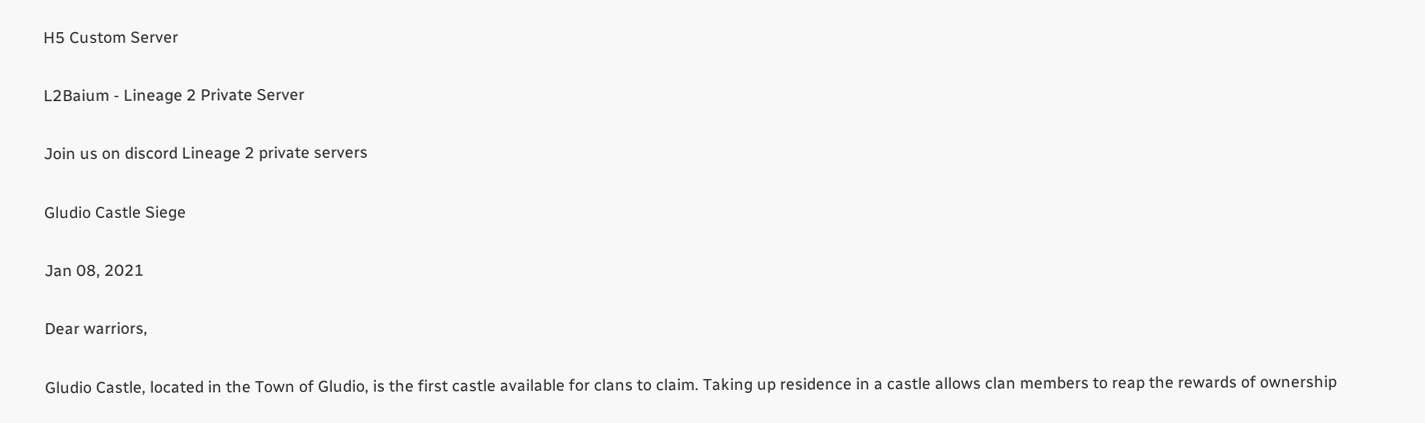H5 Custom Server

L2Baium - Lineage 2 Private Server

Join us on discord Lineage 2 private servers

Gludio Castle Siege

Jan 08, 2021

Dear warriors,

Gludio Castle, located in the Town of Gludio, is the first castle available for clans to claim. Taking up residence in a castle allows clan members to reap the rewards of ownership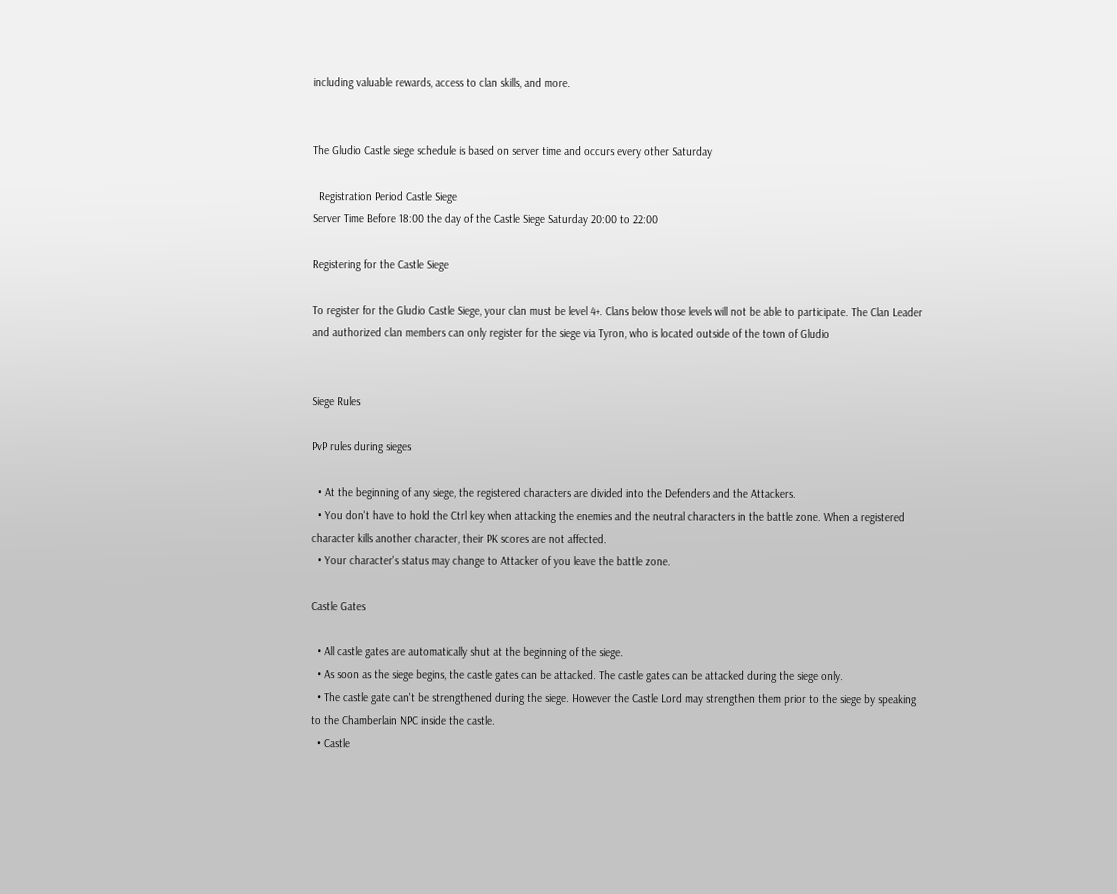including valuable rewards, access to clan skills, and more.


The Gludio Castle siege schedule is based on server time and occurs every other Saturday

  Registration Period Castle Siege
Server Time Before 18:00 the day of the Castle Siege Saturday 20:00 to 22:00

Registering for the Castle Siege

To register for the Gludio Castle Siege, your clan must be level 4+. Clans below those levels will not be able to participate. The Clan Leader and authorized clan members can only register for the siege via Tyron, who is located outside of the town of Gludio


Siege Rules

PvP rules during sieges

  • At the beginning of any siege, the registered characters are divided into the Defenders and the Attackers.
  • You don't have to hold the Ctrl key when attacking the enemies and the neutral characters in the battle zone. When a registered character kills another character, their PK scores are not affected.
  • Your character's status may change to Attacker of you leave the battle zone.

Castle Gates

  • All castle gates are automatically shut at the beginning of the siege.
  • As soon as the siege begins, the castle gates can be attacked. The castle gates can be attacked during the siege only.
  • The castle gate can't be strengthened during the siege. However the Castle Lord may strengthen them prior to the siege by speaking to the Chamberlain NPC inside the castle.
  • Castle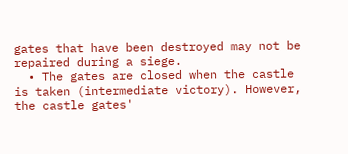gates that have been destroyed may not be repaired during a siege.
  • The gates are closed when the castle is taken (intermediate victory). However, the castle gates'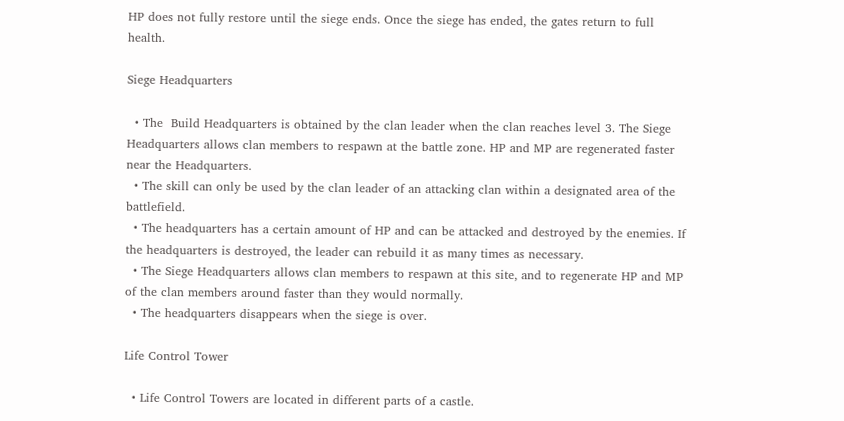HP does not fully restore until the siege ends. Once the siege has ended, the gates return to full health.

Siege Headquarters

  • The  Build Headquarters is obtained by the clan leader when the clan reaches level 3. The Siege Headquarters allows clan members to respawn at the battle zone. HP and MP are regenerated faster near the Headquarters.
  • The skill can only be used by the clan leader of an attacking clan within a designated area of the battlefield.
  • The headquarters has a certain amount of HP and can be attacked and destroyed by the enemies. If the headquarters is destroyed, the leader can rebuild it as many times as necessary.
  • The Siege Headquarters allows clan members to respawn at this site, and to regenerate HP and MP of the clan members around faster than they would normally.
  • The headquarters disappears when the siege is over.

Life Control Tower

  • Life Control Towers are located in different parts of a castle.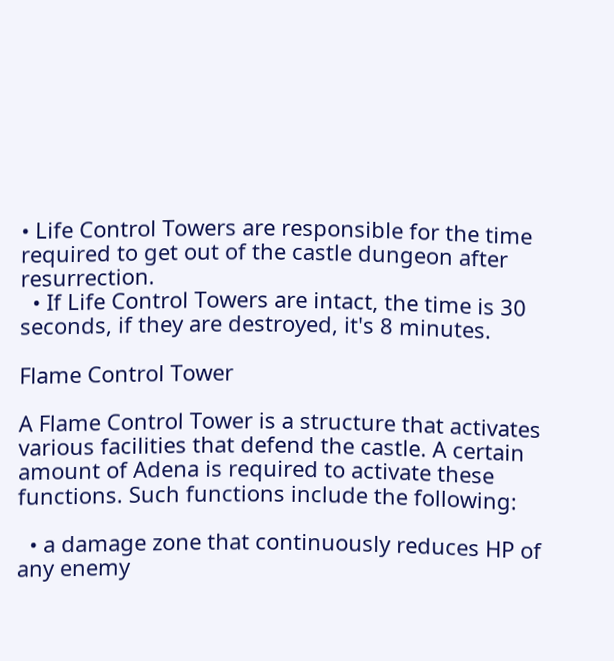• Life Control Towers are responsible for the time required to get out of the castle dungeon after resurrection.
  • If Life Control Towers are intact, the time is 30 seconds, if they are destroyed, it's 8 minutes.

Flame Control Tower

A Flame Control Tower is a structure that activates various facilities that defend the castle. A certain amount of Adena is required to activate these functions. Such functions include the following:

  • a damage zone that continuously reduces HP of any enemy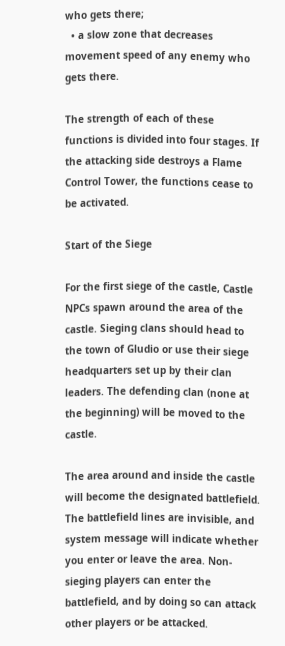who gets there;
  • a slow zone that decreases movement speed of any enemy who gets there.

The strength of each of these functions is divided into four stages. If the attacking side destroys a Flame Control Tower, the functions cease to be activated.

Start of the Siege

For the first siege of the castle, Castle NPCs spawn around the area of the castle. Sieging clans should head to the town of Gludio or use their siege headquarters set up by their clan leaders. The defending clan (none at the beginning) will be moved to the castle.

The area around and inside the castle will become the designated battlefield. The battlefield lines are invisible, and system message will indicate whether you enter or leave the area. Non-sieging players can enter the battlefield, and by doing so can attack other players or be attacked.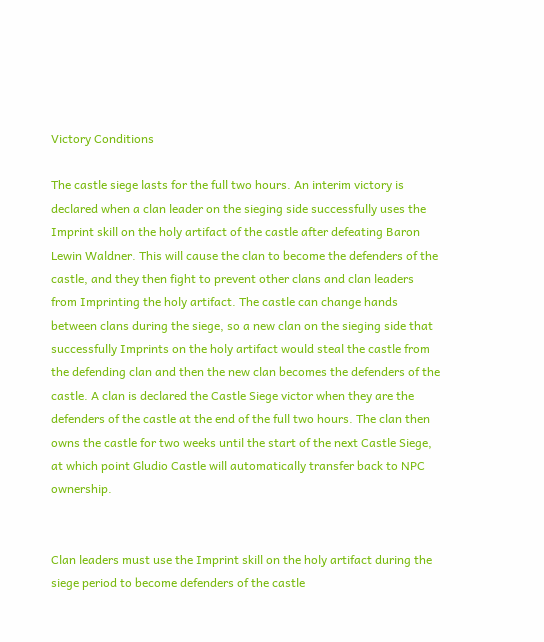Victory Conditions

The castle siege lasts for the full two hours. An interim victory is declared when a clan leader on the sieging side successfully uses the Imprint skill on the holy artifact of the castle after defeating Baron Lewin Waldner. This will cause the clan to become the defenders of the castle, and they then fight to prevent other clans and clan leaders from Imprinting the holy artifact. The castle can change hands between clans during the siege, so a new clan on the sieging side that successfully Imprints on the holy artifact would steal the castle from the defending clan and then the new clan becomes the defenders of the castle. A clan is declared the Castle Siege victor when they are the defenders of the castle at the end of the full two hours. The clan then owns the castle for two weeks until the start of the next Castle Siege, at which point Gludio Castle will automatically transfer back to NPC ownership.


Clan leaders must use the Imprint skill on the holy artifact during the siege period to become defenders of the castle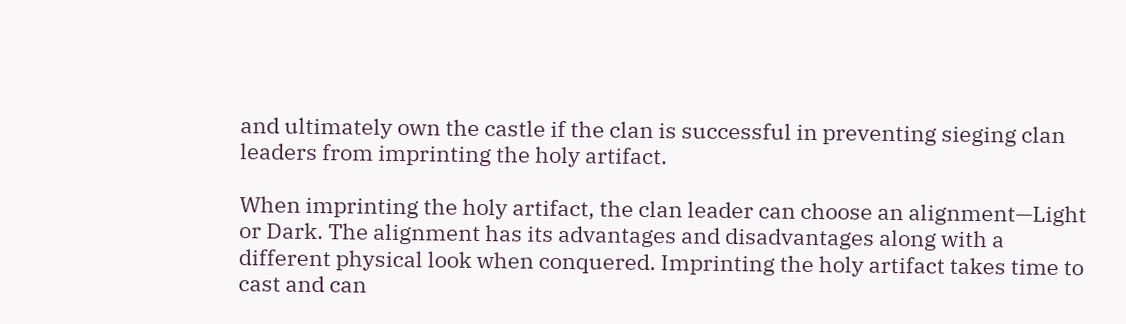and ultimately own the castle if the clan is successful in preventing sieging clan leaders from imprinting the holy artifact.

When imprinting the holy artifact, the clan leader can choose an alignment—Light or Dark. The alignment has its advantages and disadvantages along with a different physical look when conquered. Imprinting the holy artifact takes time to cast and can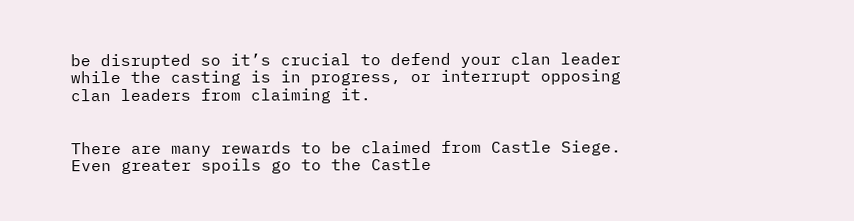be disrupted so it’s crucial to defend your clan leader while the casting is in progress, or interrupt opposing clan leaders from claiming it.


There are many rewards to be claimed from Castle Siege. Even greater spoils go to the Castle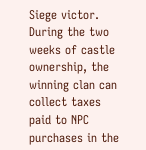Siege victor. During the two weeks of castle ownership, the winning clan can collect taxes paid to NPC purchases in the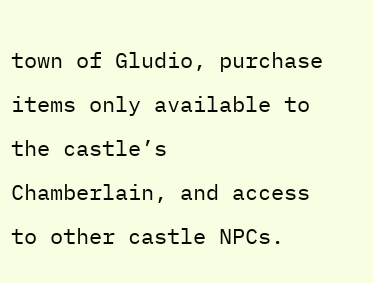town of Gludio, purchase items only available to the castle’s Chamberlain, and access to other castle NPCs.